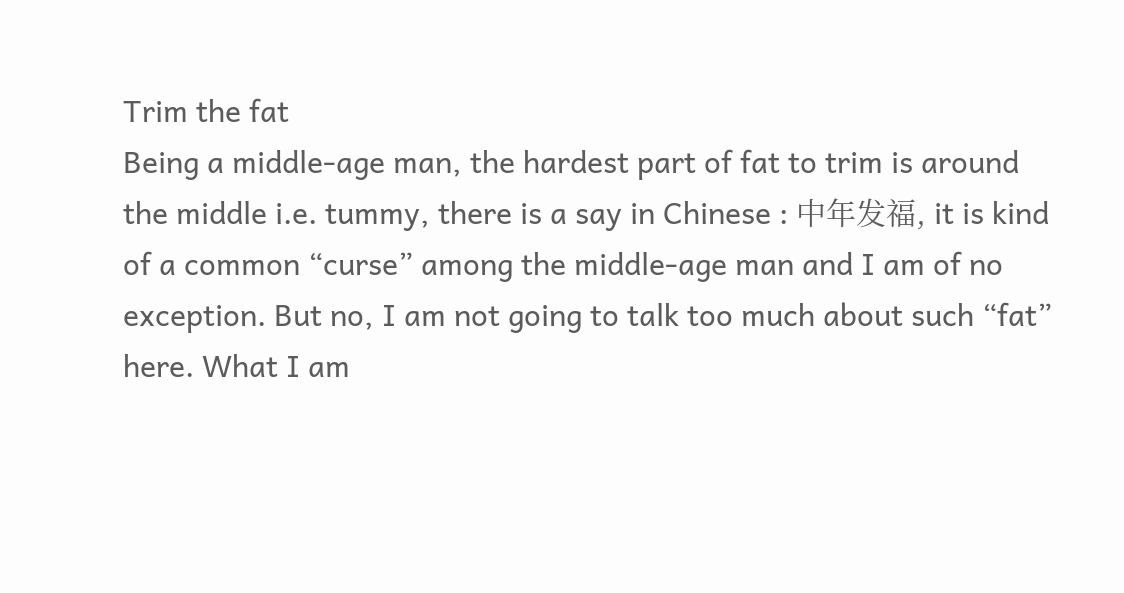Trim the fat
Being a middle-age man, the hardest part of fat to trim is around the middle i.e. tummy, there is a say in Chinese : 中年发福, it is kind of a common “curse” among the middle-age man and I am of no exception. But no, I am not going to talk too much about such “fat” here. What I am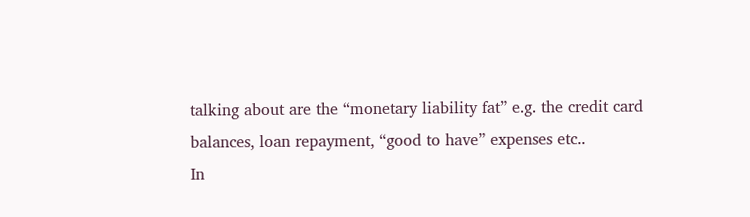talking about are the “monetary liability fat” e.g. the credit card balances, loan repayment, “good to have” expenses etc..
In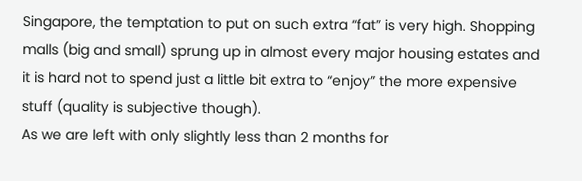Singapore, the temptation to put on such extra “fat” is very high. Shopping malls (big and small) sprung up in almost every major housing estates and it is hard not to spend just a little bit extra to “enjoy” the more expensive stuff (quality is subjective though).
As we are left with only slightly less than 2 months for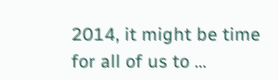2014, it might be time for all of us to …